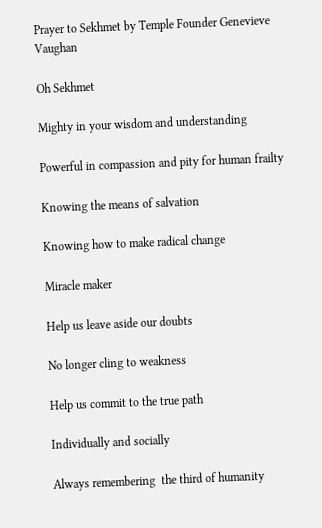Prayer to Sekhmet by Temple Founder Genevieve Vaughan

Oh Sekhmet

Mighty in your wisdom and understanding

Powerful in compassion and pity for human frailty

Knowing the means of salvation

Knowing how to make radical change

Miracle maker

Help us leave aside our doubts

No longer cling to weakness

Help us commit to the true path

Individually and socially

Always remembering  the third of humanity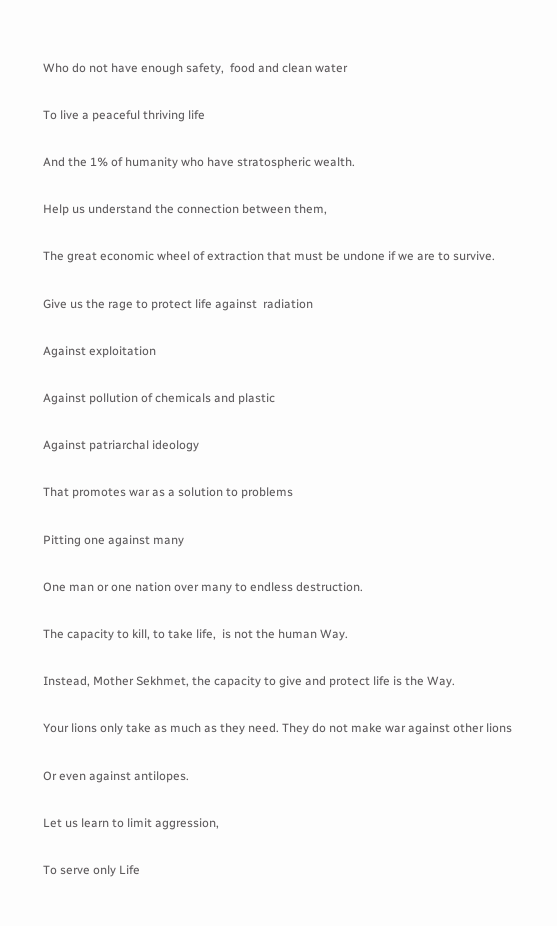Who do not have enough safety,  food and clean water

To live a peaceful thriving life

And the 1% of humanity who have stratospheric wealth.

Help us understand the connection between them,

The great economic wheel of extraction that must be undone if we are to survive.

Give us the rage to protect life against  radiation

Against exploitation

Against pollution of chemicals and plastic

Against patriarchal ideology

That promotes war as a solution to problems

Pitting one against many

One man or one nation over many to endless destruction.

The capacity to kill, to take life,  is not the human Way.

Instead, Mother Sekhmet, the capacity to give and protect life is the Way.

Your lions only take as much as they need. They do not make war against other lions

Or even against antilopes.

Let us learn to limit aggression,

To serve only Life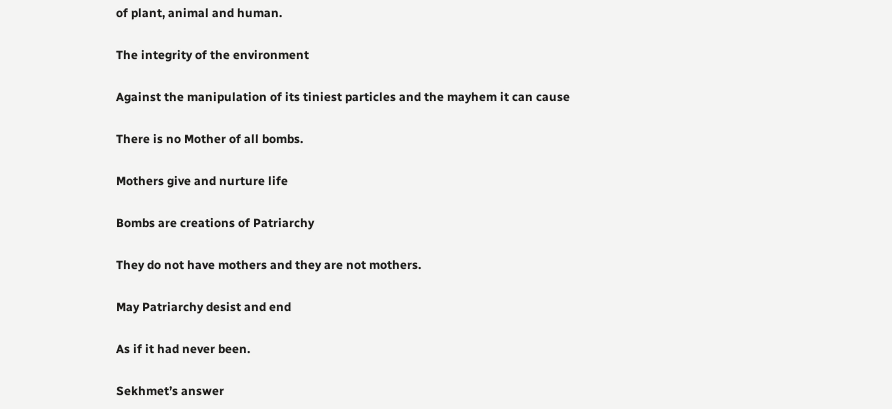of plant, animal and human.

The integrity of the environment

Against the manipulation of its tiniest particles and the mayhem it can cause

There is no Mother of all bombs.

Mothers give and nurture life

Bombs are creations of Patriarchy

They do not have mothers and they are not mothers.

May Patriarchy desist and end

As if it had never been.

Sekhmet’s answer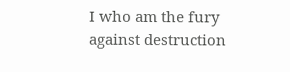I who am the fury against destruction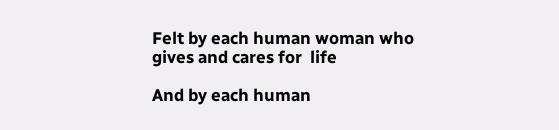Felt by each human woman who gives and cares for  life

And by each human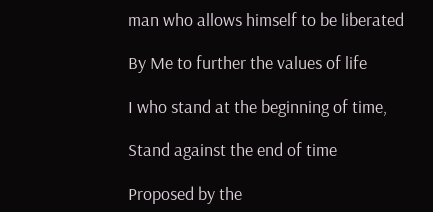man who allows himself to be liberated

By Me to further the values of life

I who stand at the beginning of time,

Stand against the end of time

Proposed by the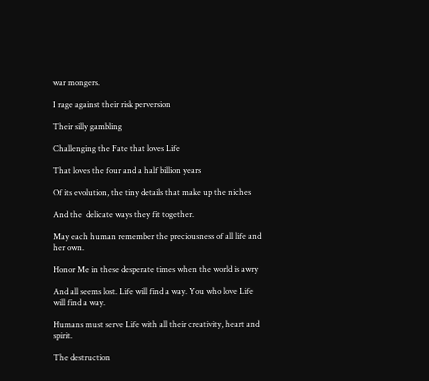war mongers.

I rage against their risk perversion

Their silly gambling

Challenging the Fate that loves Life

That loves the four and a half billion years

Of its evolution, the tiny details that make up the niches

And the  delicate ways they fit together.

May each human remember the preciousness of all life and her own.

Honor Me in these desperate times when the world is awry

And all seems lost. Life will find a way. You who love Life will find a way.

Humans must serve Life with all their creativity, heart and spirit.

The destruction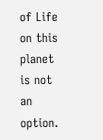of Life on this planet is not an option.